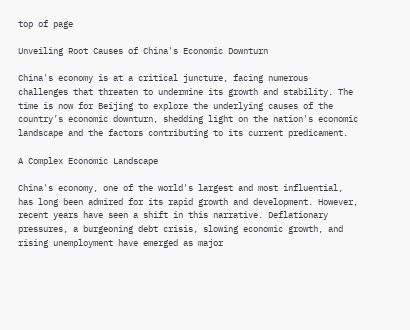top of page

Unveiling Root Causes of China's Economic Downturn

China's economy is at a critical juncture, facing numerous challenges that threaten to undermine its growth and stability. The time is now for Beijing to explore the underlying causes of the country’s economic downturn, shedding light on the nation's economic landscape and the factors contributing to its current predicament.

A Complex Economic Landscape

China's economy, one of the world's largest and most influential, has long been admired for its rapid growth and development. However, recent years have seen a shift in this narrative. Deflationary pressures, a burgeoning debt crisis, slowing economic growth, and rising unemployment have emerged as major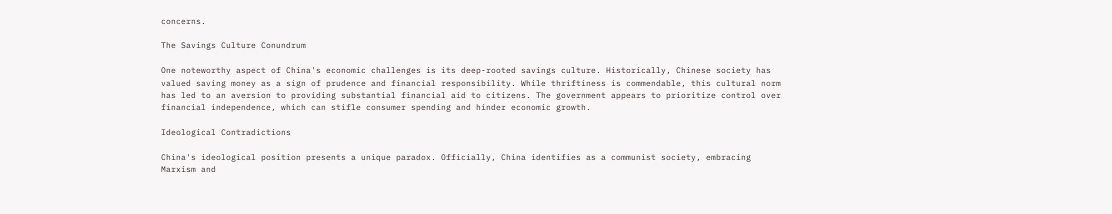concerns.

The Savings Culture Conundrum

One noteworthy aspect of China's economic challenges is its deep-rooted savings culture. Historically, Chinese society has valued saving money as a sign of prudence and financial responsibility. While thriftiness is commendable, this cultural norm has led to an aversion to providing substantial financial aid to citizens. The government appears to prioritize control over financial independence, which can stifle consumer spending and hinder economic growth.

Ideological Contradictions

China's ideological position presents a unique paradox. Officially, China identifies as a communist society, embracing Marxism and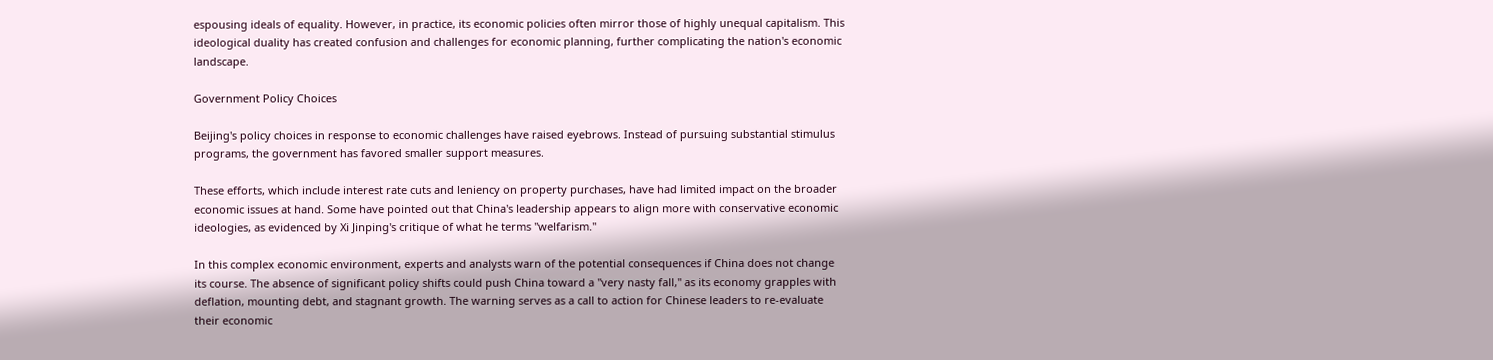espousing ideals of equality. However, in practice, its economic policies often mirror those of highly unequal capitalism. This ideological duality has created confusion and challenges for economic planning, further complicating the nation's economic landscape.

Government Policy Choices

Beijing's policy choices in response to economic challenges have raised eyebrows. Instead of pursuing substantial stimulus programs, the government has favored smaller support measures.

These efforts, which include interest rate cuts and leniency on property purchases, have had limited impact on the broader economic issues at hand. Some have pointed out that China's leadership appears to align more with conservative economic ideologies, as evidenced by Xi Jinping's critique of what he terms "welfarism."

In this complex economic environment, experts and analysts warn of the potential consequences if China does not change its course. The absence of significant policy shifts could push China toward a "very nasty fall," as its economy grapples with deflation, mounting debt, and stagnant growth. The warning serves as a call to action for Chinese leaders to re-evaluate their economic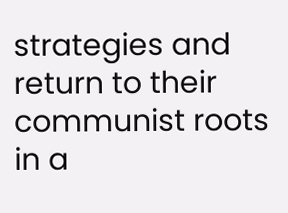strategies and return to their communist roots in a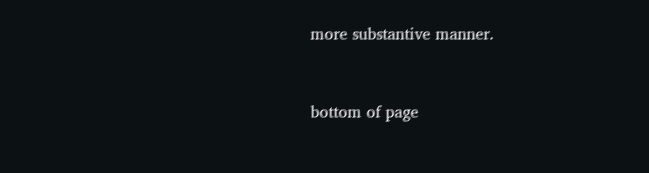more substantive manner.


bottom of page